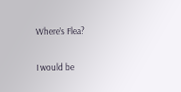Where’s Flea?

I would be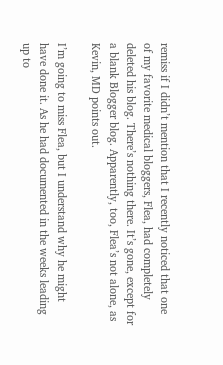remiss if I didn’t mention that I recently noticed that one of my favorite medical bloggers, Flea, had completely deleted his blog. There’s nothing there. It’s gone, except for a blank Blogger blog. Apparently, too, Flea’s not alone, as Kevin, MD points out.

I’m going to miss Flea, but I understand why he might have done it. As he had documented in the weeks leading up to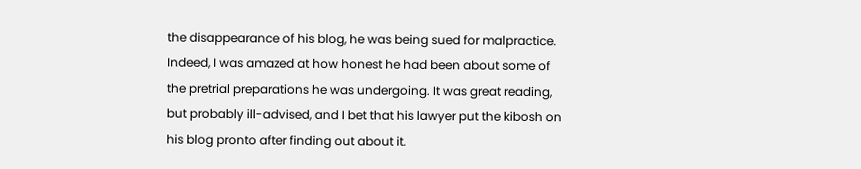the disappearance of his blog, he was being sued for malpractice. Indeed, I was amazed at how honest he had been about some of the pretrial preparations he was undergoing. It was great reading, but probably ill-advised, and I bet that his lawyer put the kibosh on his blog pronto after finding out about it.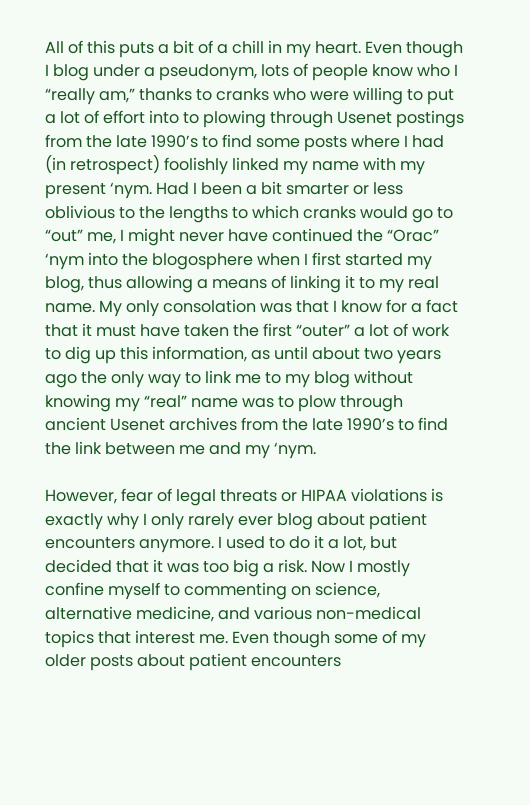All of this puts a bit of a chill in my heart. Even though I blog under a pseudonym, lots of people know who I “really am,” thanks to cranks who were willing to put a lot of effort into to plowing through Usenet postings from the late 1990’s to find some posts where I had (in retrospect) foolishly linked my name with my present ‘nym. Had I been a bit smarter or less oblivious to the lengths to which cranks would go to “out” me, I might never have continued the “Orac” ‘nym into the blogosphere when I first started my blog, thus allowing a means of linking it to my real name. My only consolation was that I know for a fact that it must have taken the first “outer” a lot of work to dig up this information, as until about two years ago the only way to link me to my blog without knowing my “real” name was to plow through ancient Usenet archives from the late 1990’s to find the link between me and my ‘nym.

However, fear of legal threats or HIPAA violations is exactly why I only rarely ever blog about patient encounters anymore. I used to do it a lot, but decided that it was too big a risk. Now I mostly confine myself to commenting on science, alternative medicine, and various non-medical topics that interest me. Even though some of my older posts about patient encounters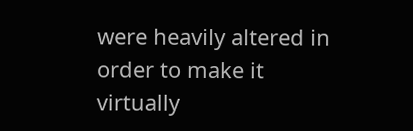were heavily altered in order to make it virtually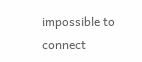impossible to connect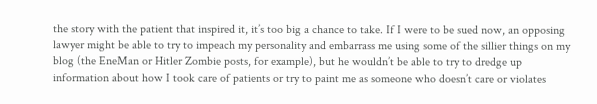the story with the patient that inspired it, it’s too big a chance to take. If I were to be sued now, an opposing lawyer might be able to try to impeach my personality and embarrass me using some of the sillier things on my blog (the EneMan or Hitler Zombie posts, for example), but he wouldn’t be able to try to dredge up information about how I took care of patients or try to paint me as someone who doesn’t care or violates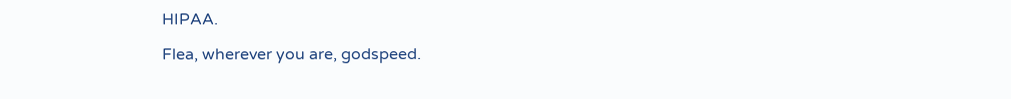HIPAA.

Flea, wherever you are, godspeed.